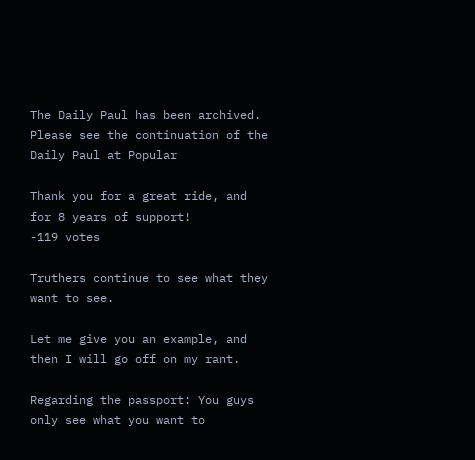The Daily Paul has been archived. Please see the continuation of the Daily Paul at Popular

Thank you for a great ride, and for 8 years of support!
-119 votes

Truthers continue to see what they want to see.

Let me give you an example, and then I will go off on my rant.

Regarding the passport: You guys only see what you want to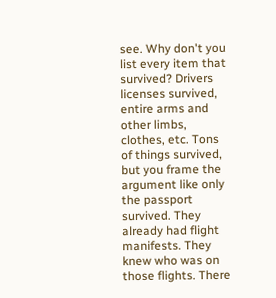see. Why don't you list every item that survived? Drivers licenses survived, entire arms and other limbs, clothes, etc. Tons of things survived, but you frame the argument like only the passport survived. They already had flight manifests. They knew who was on those flights. There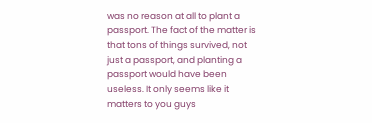was no reason at all to plant a passport. The fact of the matter is that tons of things survived, not just a passport, and planting a passport would have been useless. It only seems like it matters to you guys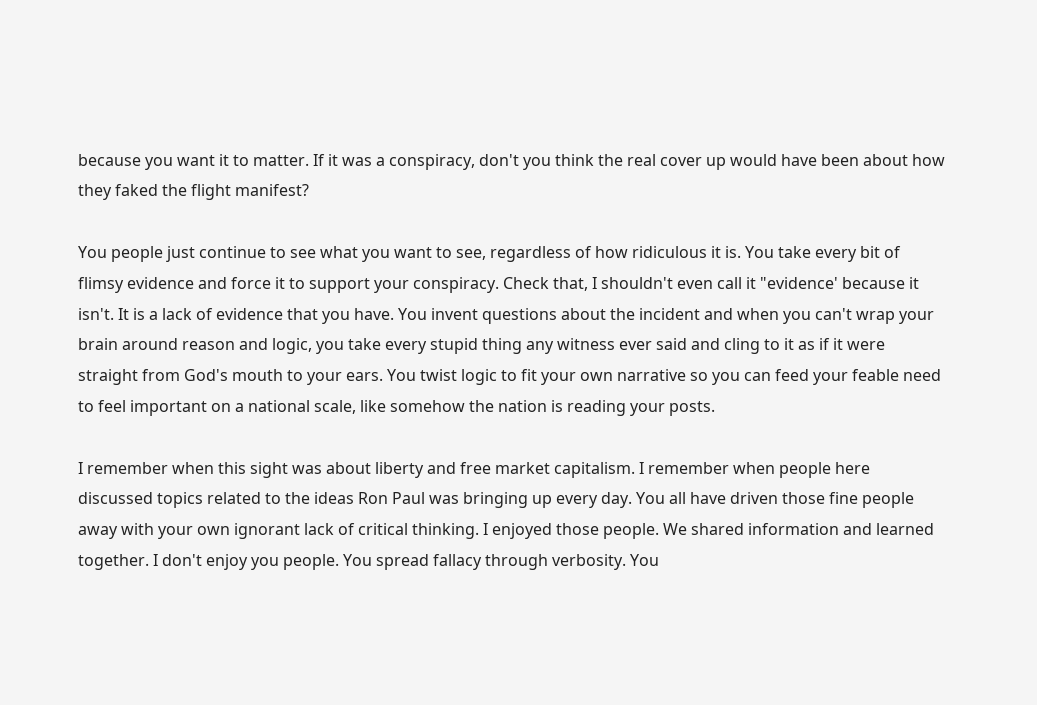because you want it to matter. If it was a conspiracy, don't you think the real cover up would have been about how they faked the flight manifest?

You people just continue to see what you want to see, regardless of how ridiculous it is. You take every bit of flimsy evidence and force it to support your conspiracy. Check that, I shouldn't even call it "evidence' because it isn't. It is a lack of evidence that you have. You invent questions about the incident and when you can't wrap your brain around reason and logic, you take every stupid thing any witness ever said and cling to it as if it were straight from God's mouth to your ears. You twist logic to fit your own narrative so you can feed your feable need to feel important on a national scale, like somehow the nation is reading your posts.

I remember when this sight was about liberty and free market capitalism. I remember when people here discussed topics related to the ideas Ron Paul was bringing up every day. You all have driven those fine people away with your own ignorant lack of critical thinking. I enjoyed those people. We shared information and learned together. I don't enjoy you people. You spread fallacy through verbosity. You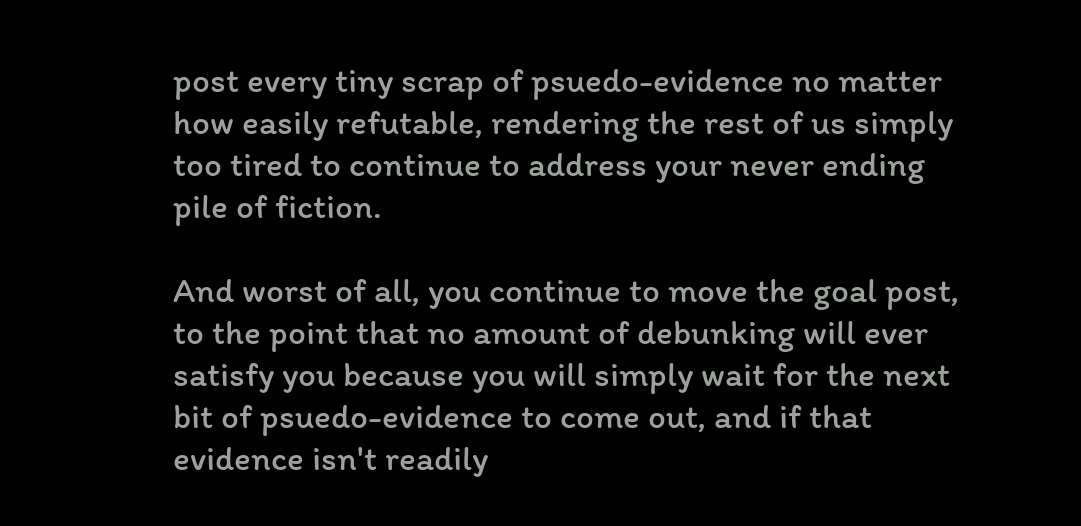post every tiny scrap of psuedo-evidence no matter how easily refutable, rendering the rest of us simply too tired to continue to address your never ending pile of fiction.

And worst of all, you continue to move the goal post, to the point that no amount of debunking will ever satisfy you because you will simply wait for the next bit of psuedo-evidence to come out, and if that evidence isn't readily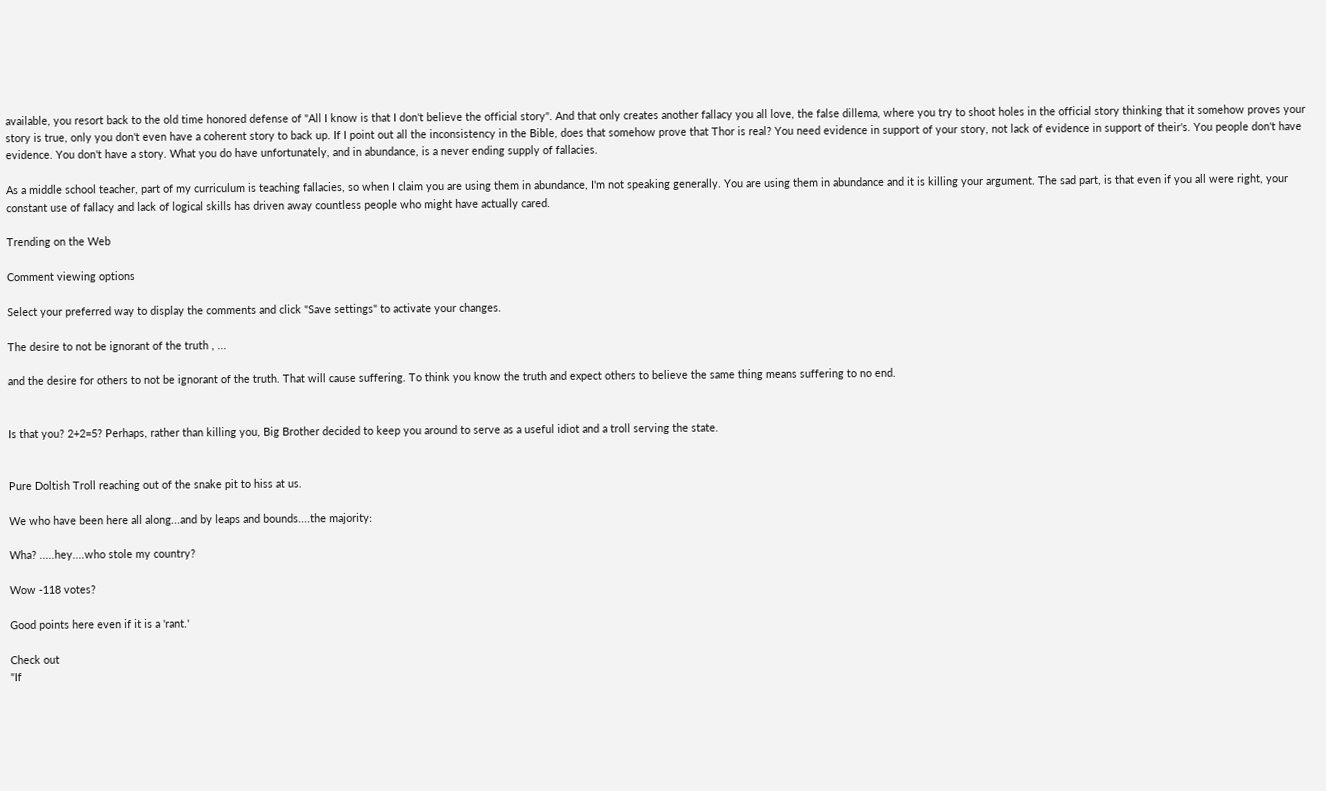available, you resort back to the old time honored defense of "All I know is that I don't believe the official story". And that only creates another fallacy you all love, the false dillema, where you try to shoot holes in the official story thinking that it somehow proves your story is true, only you don't even have a coherent story to back up. If I point out all the inconsistency in the Bible, does that somehow prove that Thor is real? You need evidence in support of your story, not lack of evidence in support of their's. You people don't have evidence. You don't have a story. What you do have unfortunately, and in abundance, is a never ending supply of fallacies.

As a middle school teacher, part of my curriculum is teaching fallacies, so when I claim you are using them in abundance, I'm not speaking generally. You are using them in abundance and it is killing your argument. The sad part, is that even if you all were right, your constant use of fallacy and lack of logical skills has driven away countless people who might have actually cared.

Trending on the Web

Comment viewing options

Select your preferred way to display the comments and click "Save settings" to activate your changes.

The desire to not be ignorant of the truth , ...

and the desire for others to not be ignorant of the truth. That will cause suffering. To think you know the truth and expect others to believe the same thing means suffering to no end.


Is that you? 2+2=5? Perhaps, rather than killing you, Big Brother decided to keep you around to serve as a useful idiot and a troll serving the state.


Pure Doltish Troll reaching out of the snake pit to hiss at us.

We who have been here all along...and by leaps and bounds....the majority:

Wha? .....hey....who stole my country?

Wow -118 votes?

Good points here even if it is a 'rant.'

Check out
"If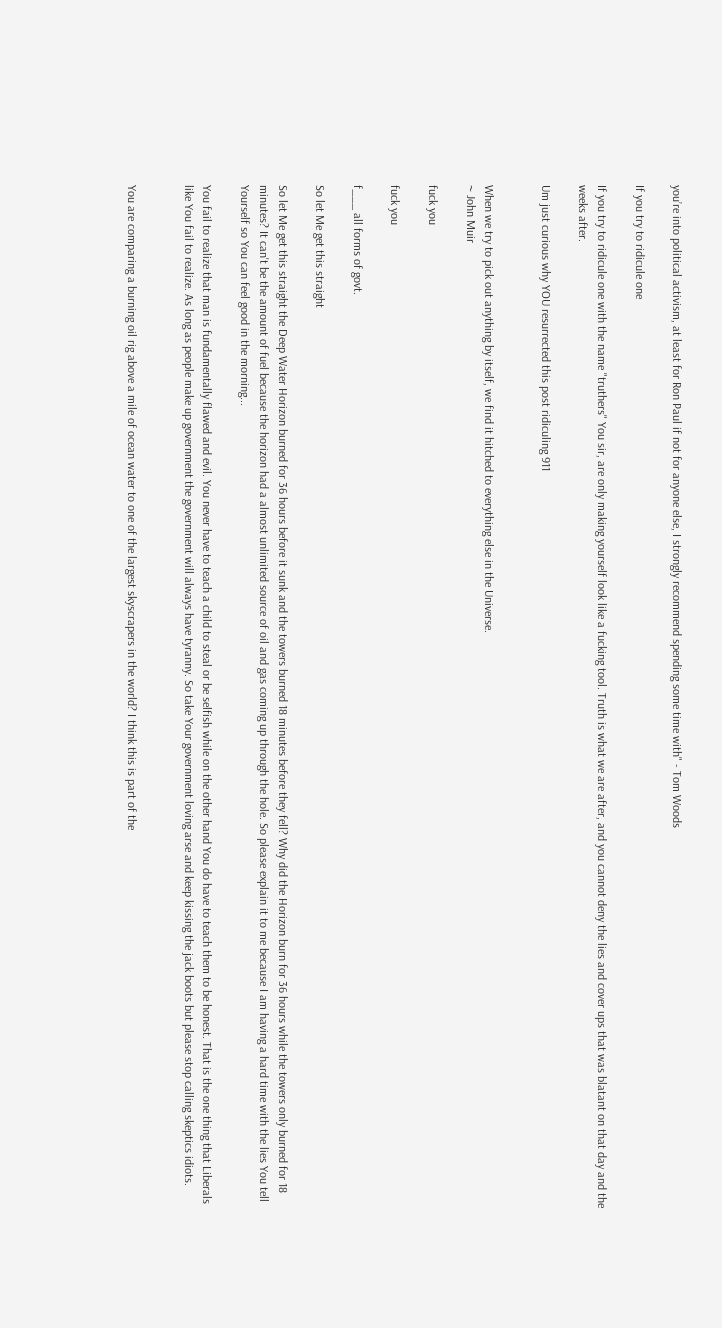you’re into political activism, at least for Ron Paul if not for anyone else, I strongly recommend spending some time with" - Tom Woods

If you try to ridicule one

If you try to ridicule one with the name "truthers" You sir, are only making yourself look like a fucking tool. Truth is what we are after, and you cannot deny the lies and cover ups that was blatant on that day and the weeks after.

Um just curious why YOU resurrected this post ridiculing 911


When we try to pick out anything by itself, we find it hitched to everything else in the Universe.
~ John Muir

fuck you

fuck you

f___ all forms of govt.

So let Me get this straight

So let Me get this straight the Deep Water Horizon burned for 36 hours before it sunk and the towers burned 18 minutes before they fell? Why did the Horizon burn for 36 hours while the towers only burned for 18 minutes? It can't be the amount of fuel because the horizon had a almost unlimited source of oil and gas coming up through the hole. So please explain it to me because I am having a hard time with the lies You tell Yourself so You can feel good in the morning...

You fail to realize that man is fundamentally flawed and evil. You never have to teach a child to steal or be selfish while on the other hand You do have to teach them to be honest. That is the one thing that Liberals like You fail to realize. As long as people make up government the government will always have tyranny. So take Your government loving arse and keep kissing the jack boots but please stop calling skeptics idiots.


You are comparing a burning oil rig above a mile of ocean water to one of the largest skyscrapers in the world? I think this is part of the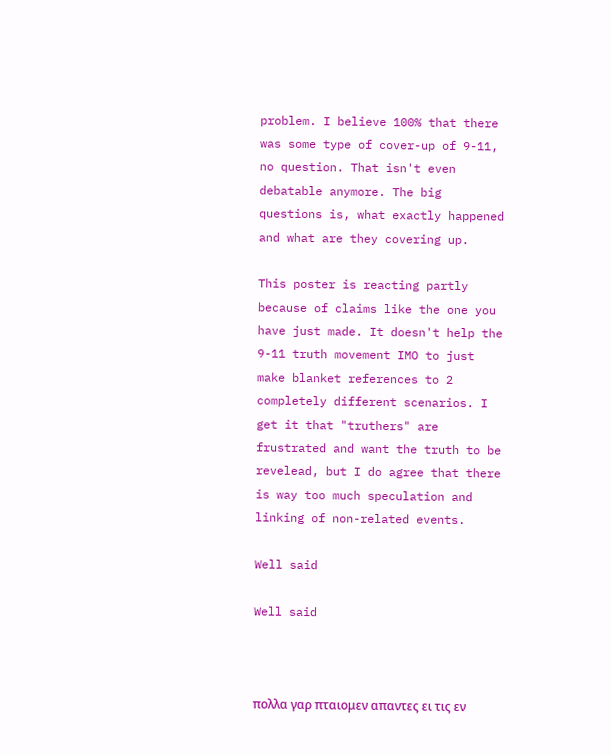problem. I believe 100% that there was some type of cover-up of 9-11, no question. That isn't even debatable anymore. The big questions is, what exactly happened and what are they covering up.

This poster is reacting partly because of claims like the one you have just made. It doesn't help the 9-11 truth movement IMO to just make blanket references to 2 completely different scenarios. I get it that "truthers" are frustrated and want the truth to be revelead, but I do agree that there is way too much speculation and linking of non-related events.

Well said

Well said



πολλα γαρ πταιομεν απαντες ει τις εν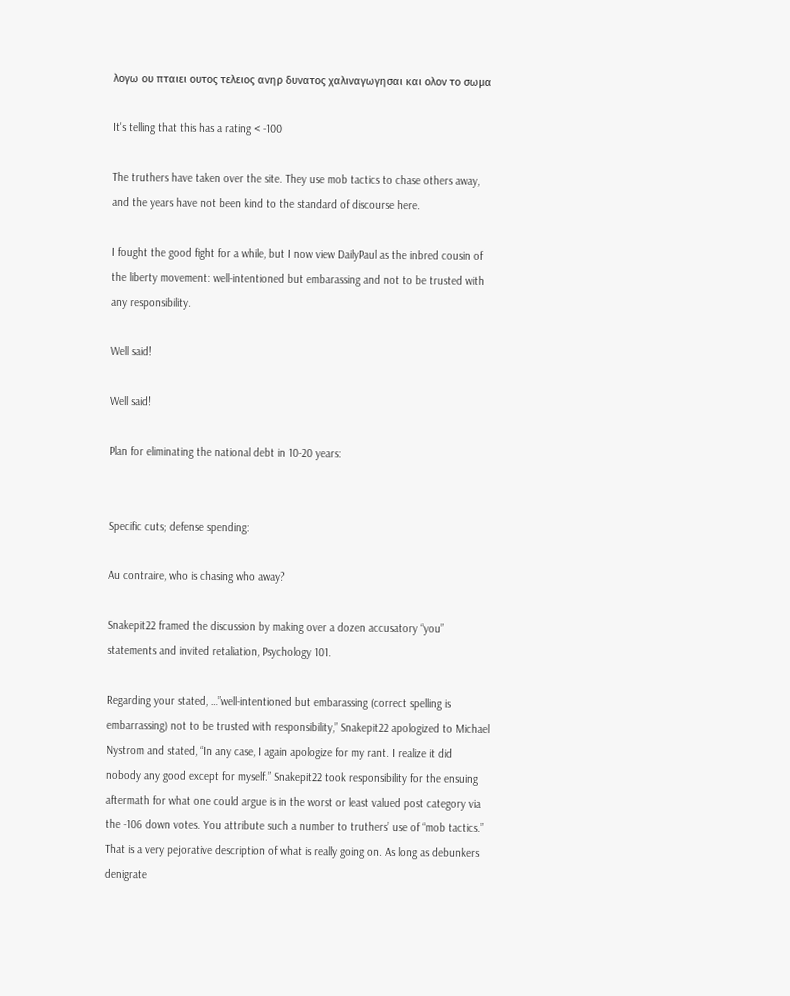λογω ου πταιει ουτος τελειος ανηρ δυνατος χαλιναγωγησαι και ολον το σωμα

It's telling that this has a rating < -100

The truthers have taken over the site. They use mob tactics to chase others away, and the years have not been kind to the standard of discourse here.

I fought the good fight for a while, but I now view DailyPaul as the inbred cousin of the liberty movement: well-intentioned but embarassing and not to be trusted with any responsibility.

Well said!

Well said!

Plan for eliminating the national debt in 10-20 years:


Specific cuts; defense spending:

Au contraire, who is chasing who away?

Snakepit22 framed the discussion by making over a dozen accusatory “you” statements and invited retaliation, Psychology 101.

Regarding your stated, …”well-intentioned but embarassing (correct spelling is embarrassing) not to be trusted with responsibility,” Snakepit22 apologized to Michael Nystrom and stated, “In any case, I again apologize for my rant. I realize it did nobody any good except for myself.” Snakepit22 took responsibility for the ensuing
aftermath for what one could argue is in the worst or least valued post category via the -106 down votes. You attribute such a number to truthers’ use of “mob tactics.” That is a very pejorative description of what is really going on. As long as debunkers denigrate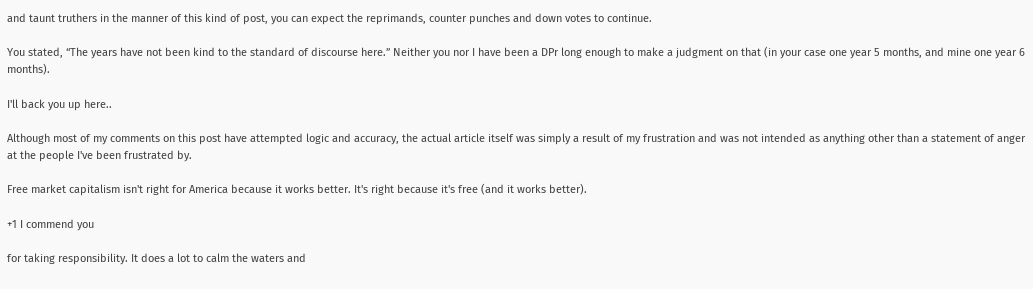and taunt truthers in the manner of this kind of post, you can expect the reprimands, counter punches and down votes to continue.

You stated, “The years have not been kind to the standard of discourse here.” Neither you nor I have been a DPr long enough to make a judgment on that (in your case one year 5 months, and mine one year 6 months).

I'll back you up here..

Although most of my comments on this post have attempted logic and accuracy, the actual article itself was simply a result of my frustration and was not intended as anything other than a statement of anger at the people I've been frustrated by.

Free market capitalism isn't right for America because it works better. It's right because it's free (and it works better).

+1 I commend you

for taking responsibility. It does a lot to calm the waters and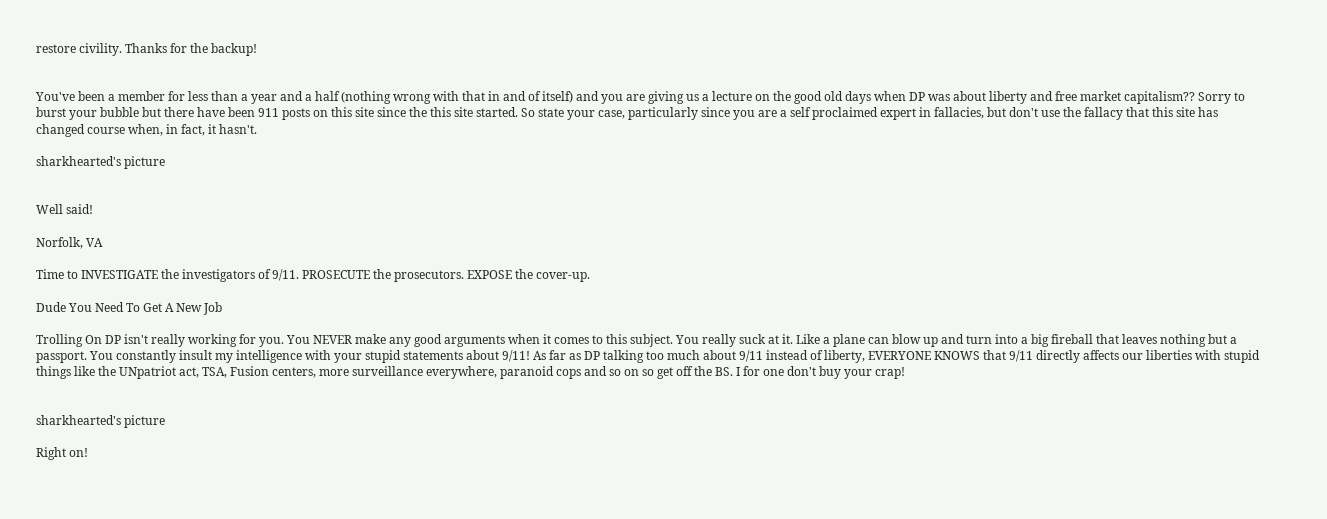restore civility. Thanks for the backup!


You've been a member for less than a year and a half (nothing wrong with that in and of itself) and you are giving us a lecture on the good old days when DP was about liberty and free market capitalism?? Sorry to burst your bubble but there have been 911 posts on this site since the this site started. So state your case, particularly since you are a self proclaimed expert in fallacies, but don't use the fallacy that this site has changed course when, in fact, it hasn't.

sharkhearted's picture


Well said!

Norfolk, VA

Time to INVESTIGATE the investigators of 9/11. PROSECUTE the prosecutors. EXPOSE the cover-up.

Dude You Need To Get A New Job

Trolling On DP isn't really working for you. You NEVER make any good arguments when it comes to this subject. You really suck at it. Like a plane can blow up and turn into a big fireball that leaves nothing but a passport. You constantly insult my intelligence with your stupid statements about 9/11! As far as DP talking too much about 9/11 instead of liberty, EVERYONE KNOWS that 9/11 directly affects our liberties with stupid things like the UNpatriot act, TSA, Fusion centers, more surveillance everywhere, paranoid cops and so on so get off the BS. I for one don't buy your crap!


sharkhearted's picture

Right on!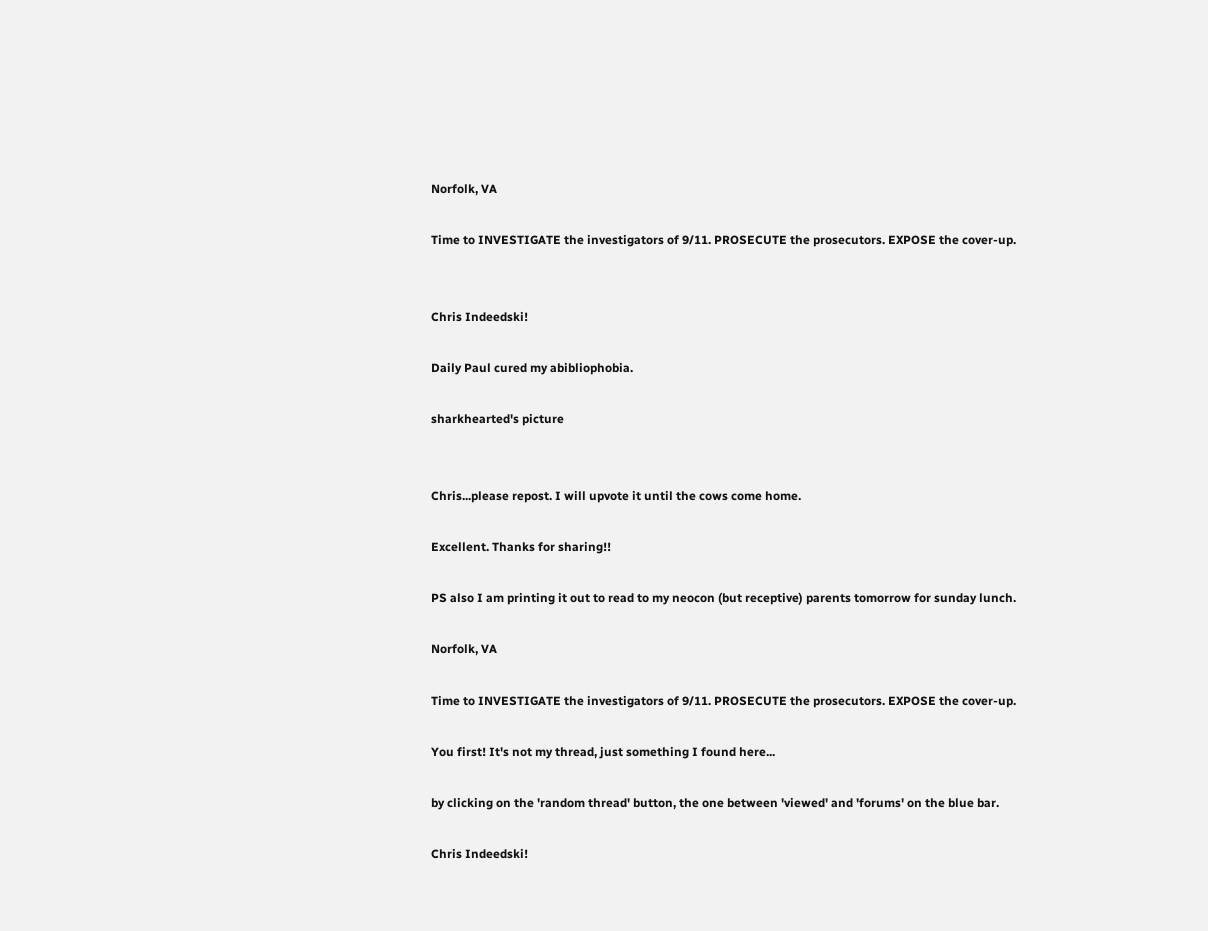Norfolk, VA

Time to INVESTIGATE the investigators of 9/11. PROSECUTE the prosecutors. EXPOSE the cover-up.


Chris Indeedski!

Daily Paul cured my abibliophobia.

sharkhearted's picture


Chris...please repost. I will upvote it until the cows come home.

Excellent. Thanks for sharing!!

PS also I am printing it out to read to my neocon (but receptive) parents tomorrow for sunday lunch.

Norfolk, VA

Time to INVESTIGATE the investigators of 9/11. PROSECUTE the prosecutors. EXPOSE the cover-up.

You first! It's not my thread, just something I found here...

by clicking on the 'random thread' button, the one between 'viewed' and 'forums' on the blue bar.

Chris Indeedski!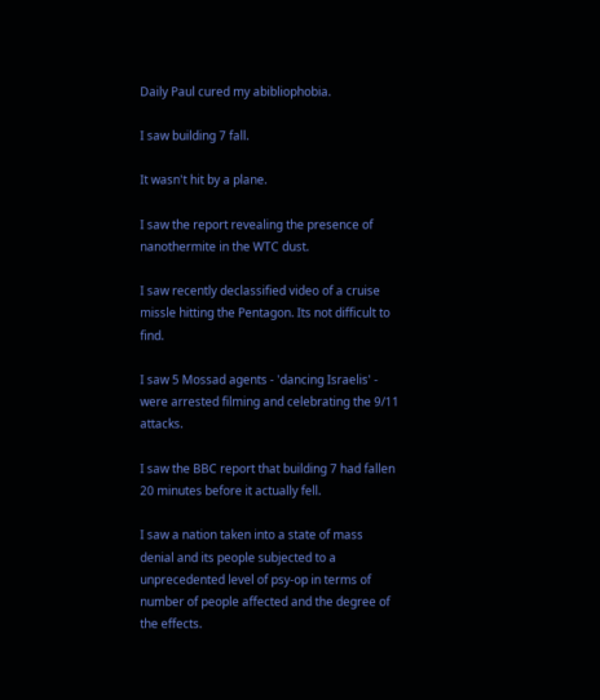Daily Paul cured my abibliophobia.

I saw building 7 fall.

It wasn't hit by a plane.

I saw the report revealing the presence of nanothermite in the WTC dust.

I saw recently declassified video of a cruise missle hitting the Pentagon. Its not difficult to find.

I saw 5 Mossad agents - 'dancing Israelis' - were arrested filming and celebrating the 9/11 attacks.

I saw the BBC report that building 7 had fallen 20 minutes before it actually fell.

I saw a nation taken into a state of mass denial and its people subjected to a unprecedented level of psy-op in terms of number of people affected and the degree of the effects.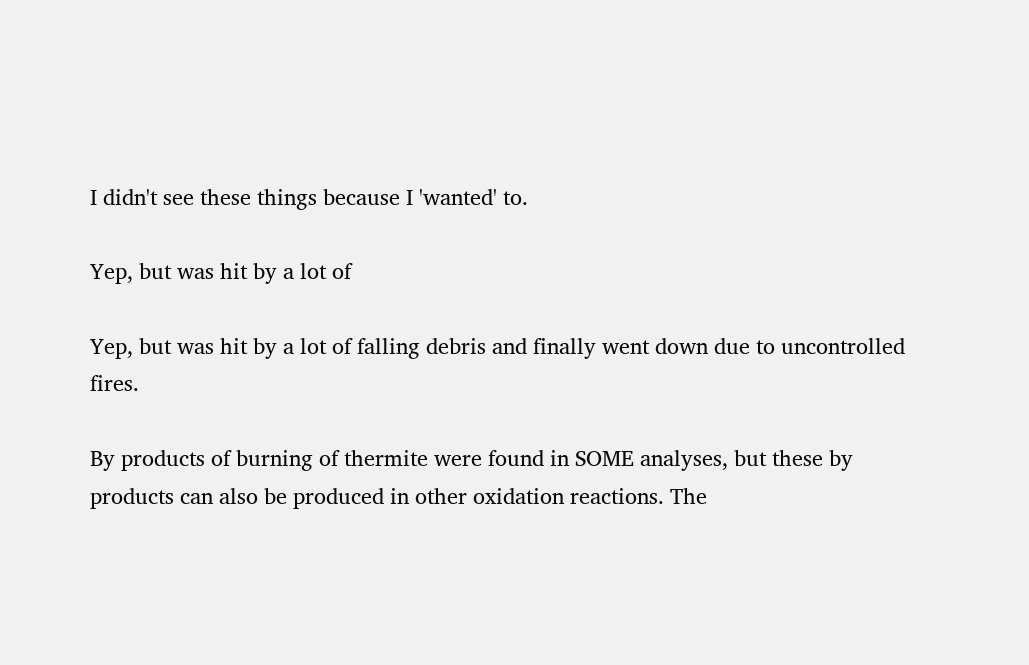I didn't see these things because I 'wanted' to.

Yep, but was hit by a lot of

Yep, but was hit by a lot of falling debris and finally went down due to uncontrolled fires.

By products of burning of thermite were found in SOME analyses, but these by products can also be produced in other oxidation reactions. The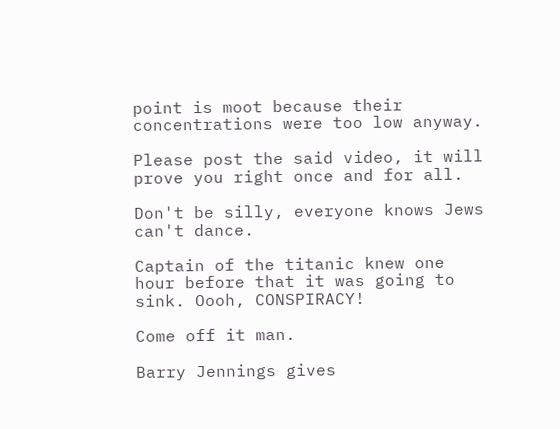point is moot because their concentrations were too low anyway.

Please post the said video, it will prove you right once and for all.

Don't be silly, everyone knows Jews can't dance.

Captain of the titanic knew one hour before that it was going to sink. Oooh, CONSPIRACY!

Come off it man.

Barry Jennings gives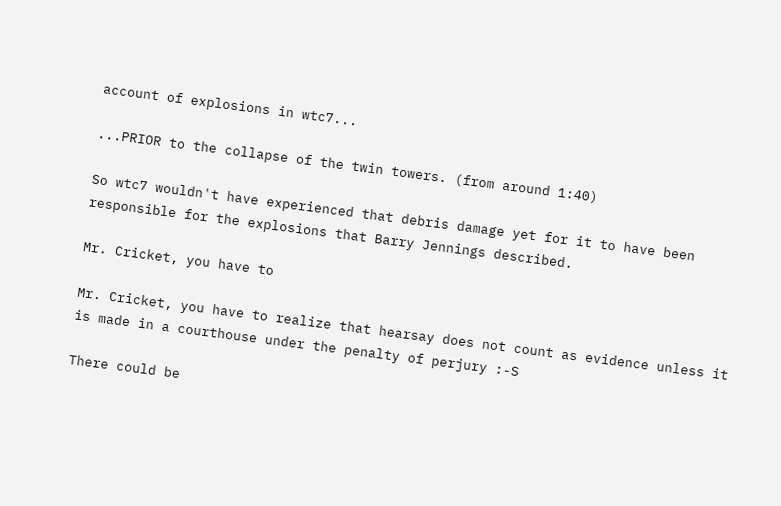account of explosions in wtc7...

...PRIOR to the collapse of the twin towers. (from around 1:40)

So wtc7 wouldn't have experienced that debris damage yet for it to have been responsible for the explosions that Barry Jennings described.

Mr. Cricket, you have to

Mr. Cricket, you have to realize that hearsay does not count as evidence unless it is made in a courthouse under the penalty of perjury :-S

There could be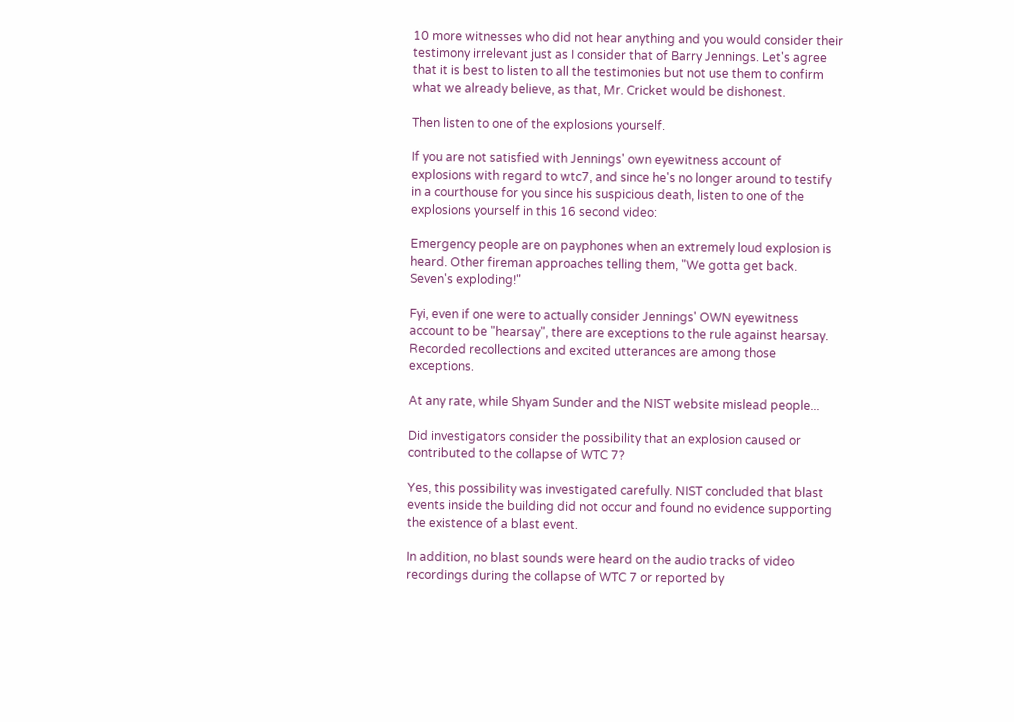10 more witnesses who did not hear anything and you would consider their testimony irrelevant just as I consider that of Barry Jennings. Let's agree that it is best to listen to all the testimonies but not use them to confirm what we already believe, as that, Mr. Cricket would be dishonest.

Then listen to one of the explosions yourself.

If you are not satisfied with Jennings' own eyewitness account of explosions with regard to wtc7, and since he's no longer around to testify in a courthouse for you since his suspicious death, listen to one of the explosions yourself in this 16 second video:

Emergency people are on payphones when an extremely loud explosion is heard. Other fireman approaches telling them, "We gotta get back. Seven's exploding!"

Fyi, even if one were to actually consider Jennings' OWN eyewitness account to be "hearsay", there are exceptions to the rule against hearsay. Recorded recollections and excited utterances are among those exceptions.

At any rate, while Shyam Sunder and the NIST website mislead people...

Did investigators consider the possibility that an explosion caused or contributed to the collapse of WTC 7?

Yes, this possibility was investigated carefully. NIST concluded that blast events inside the building did not occur and found no evidence supporting the existence of a blast event.

In addition, no blast sounds were heard on the audio tracks of video recordings during the collapse of WTC 7 or reported by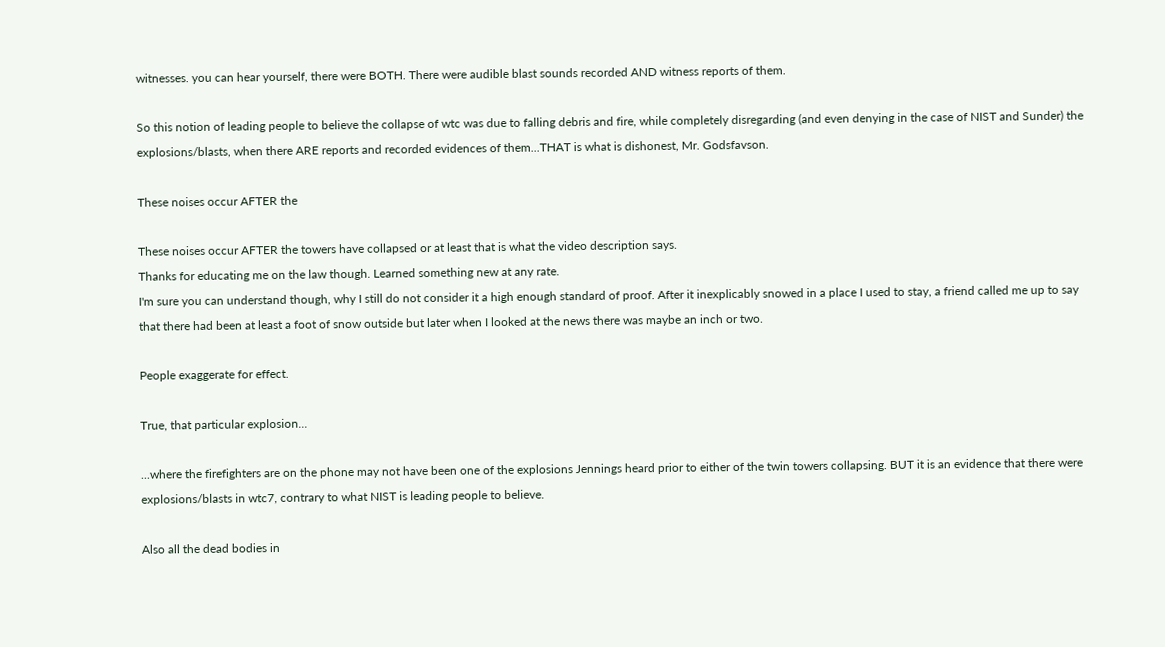witnesses. you can hear yourself, there were BOTH. There were audible blast sounds recorded AND witness reports of them.

So this notion of leading people to believe the collapse of wtc was due to falling debris and fire, while completely disregarding (and even denying in the case of NIST and Sunder) the explosions/blasts, when there ARE reports and recorded evidences of them...THAT is what is dishonest, Mr. Godsfavson.

These noises occur AFTER the

These noises occur AFTER the towers have collapsed or at least that is what the video description says.
Thanks for educating me on the law though. Learned something new at any rate.
I'm sure you can understand though, why I still do not consider it a high enough standard of proof. After it inexplicably snowed in a place I used to stay, a friend called me up to say that there had been at least a foot of snow outside but later when I looked at the news there was maybe an inch or two.

People exaggerate for effect.

True, that particular explosion...

...where the firefighters are on the phone may not have been one of the explosions Jennings heard prior to either of the twin towers collapsing. BUT it is an evidence that there were explosions/blasts in wtc7, contrary to what NIST is leading people to believe.

Also all the dead bodies in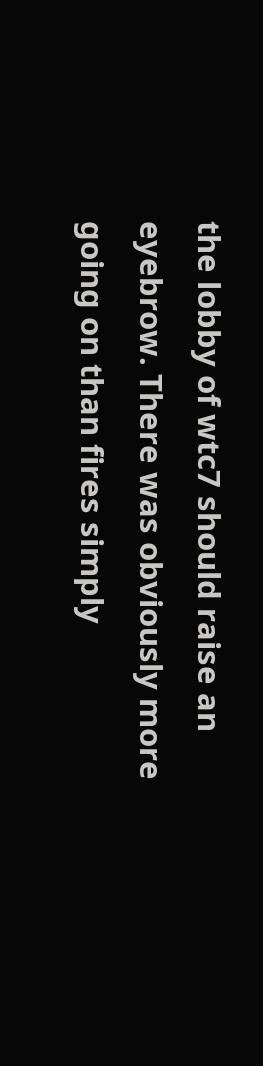the lobby of wtc7 should raise an eyebrow. There was obviously more going on than fires simply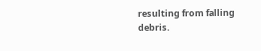resulting from falling debris.